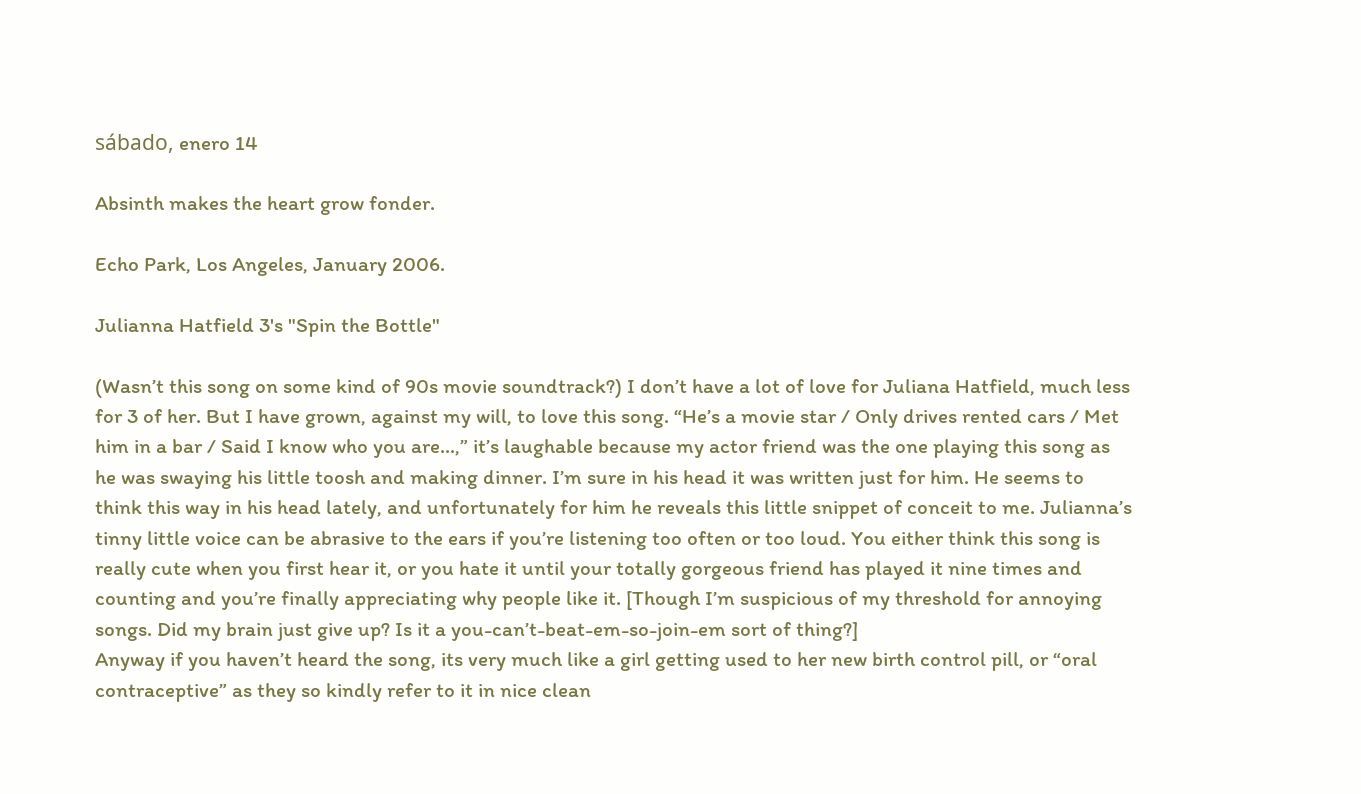sábado, enero 14

Absinth makes the heart grow fonder.

Echo Park, Los Angeles, January 2006.

Julianna Hatfield 3's "Spin the Bottle"

(Wasn’t this song on some kind of 90s movie soundtrack?) I don’t have a lot of love for Juliana Hatfield, much less for 3 of her. But I have grown, against my will, to love this song. “He’s a movie star / Only drives rented cars / Met him in a bar / Said I know who you are...,” it’s laughable because my actor friend was the one playing this song as he was swaying his little toosh and making dinner. I’m sure in his head it was written just for him. He seems to think this way in his head lately, and unfortunately for him he reveals this little snippet of conceit to me. Julianna’s tinny little voice can be abrasive to the ears if you’re listening too often or too loud. You either think this song is really cute when you first hear it, or you hate it until your totally gorgeous friend has played it nine times and counting and you’re finally appreciating why people like it. [Though I’m suspicious of my threshold for annoying songs. Did my brain just give up? Is it a you-can’t-beat-em-so-join-em sort of thing?]
Anyway if you haven’t heard the song, its very much like a girl getting used to her new birth control pill, or “oral contraceptive” as they so kindly refer to it in nice clean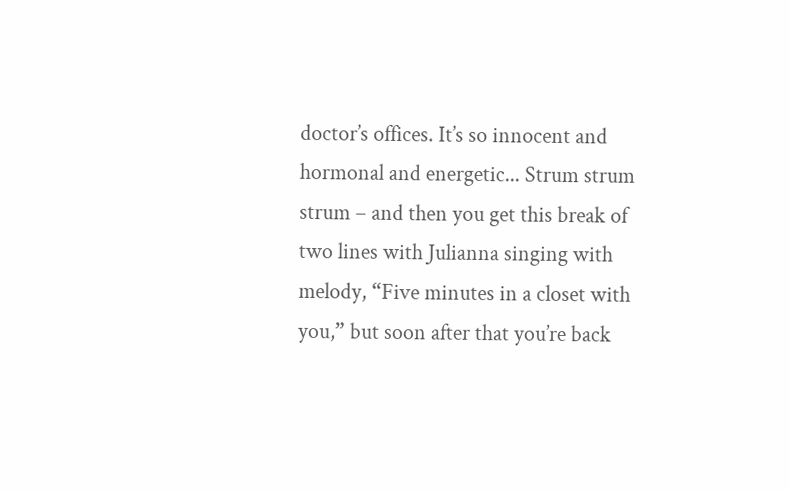doctor’s offices. It’s so innocent and hormonal and energetic... Strum strum strum – and then you get this break of two lines with Julianna singing with melody, “Five minutes in a closet with you,” but soon after that you’re back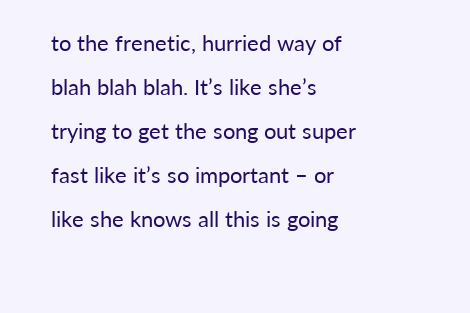to the frenetic, hurried way of blah blah blah. It’s like she’s trying to get the song out super fast like it’s so important – or like she knows all this is going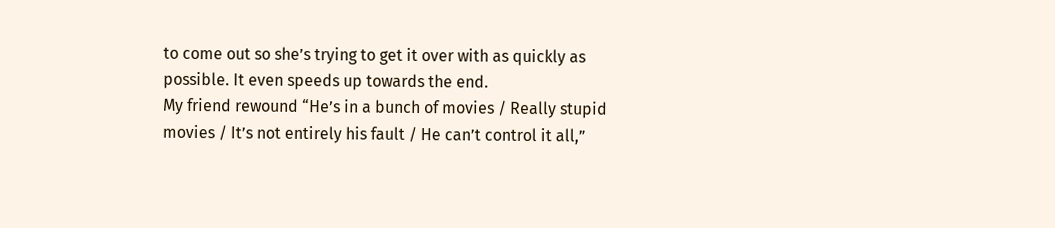to come out so she’s trying to get it over with as quickly as possible. It even speeds up towards the end.
My friend rewound “He’s in a bunch of movies / Really stupid movies / It’s not entirely his fault / He can’t control it all,”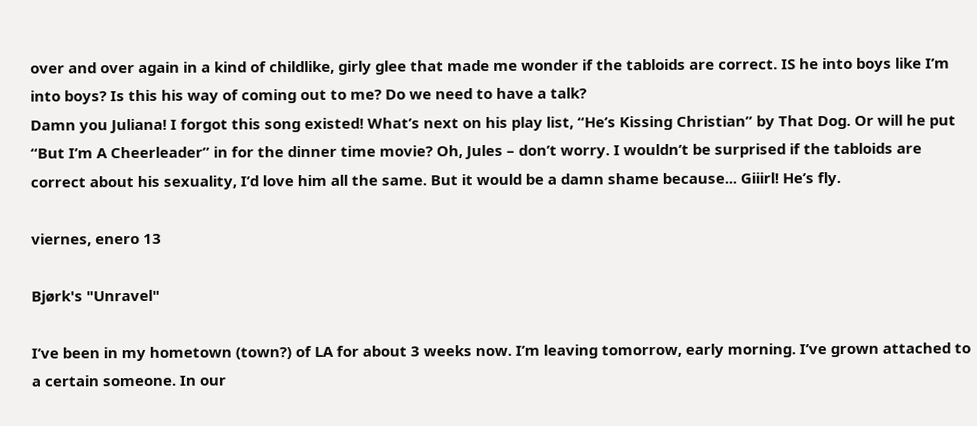over and over again in a kind of childlike, girly glee that made me wonder if the tabloids are correct. IS he into boys like I’m into boys? Is this his way of coming out to me? Do we need to have a talk?
Damn you Juliana! I forgot this song existed! What’s next on his play list, “He’s Kissing Christian” by That Dog. Or will he put “But I’m A Cheerleader” in for the dinner time movie? Oh, Jules – don’t worry. I wouldn’t be surprised if the tabloids are correct about his sexuality, I’d love him all the same. But it would be a damn shame because... Giiirl! He’s fly.

viernes, enero 13

Bjørk's "Unravel"

I’ve been in my hometown (town?) of LA for about 3 weeks now. I’m leaving tomorrow, early morning. I’ve grown attached to a certain someone. In our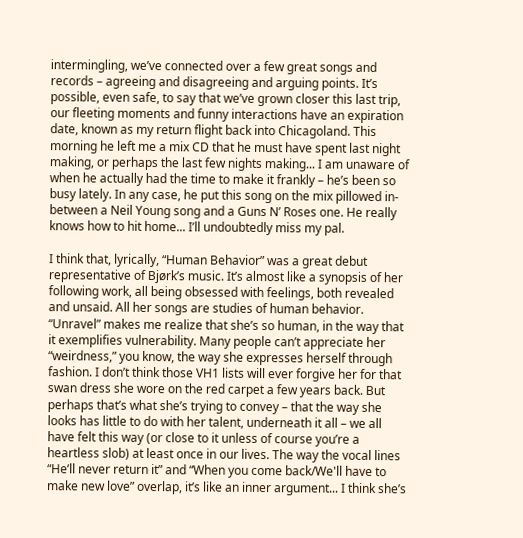intermingling, we’ve connected over a few great songs and records – agreeing and disagreeing and arguing points. It’s possible, even safe, to say that we’ve grown closer this last trip, our fleeting moments and funny interactions have an expiration date, known as my return flight back into Chicagoland. This morning he left me a mix CD that he must have spent last night making, or perhaps the last few nights making... I am unaware of when he actually had the time to make it frankly – he’s been so busy lately. In any case, he put this song on the mix pillowed in-between a Neil Young song and a Guns N’ Roses one. He really knows how to hit home... I’ll undoubtedly miss my pal.

I think that, lyrically, “Human Behavior” was a great debut representative of Bjørk’s music. It’s almost like a synopsis of her following work, all being obsessed with feelings, both revealed and unsaid. All her songs are studies of human behavior. “Unravel” makes me realize that she’s so human, in the way that it exemplifies vulnerability. Many people can’t appreciate her “weirdness,” you know, the way she expresses herself through fashion. I don’t think those VH1 lists will ever forgive her for that swan dress she wore on the red carpet a few years back. But perhaps that’s what she’s trying to convey – that the way she looks has little to do with her talent, underneath it all – we all have felt this way (or close to it unless of course you’re a heartless slob) at least once in our lives. The way the vocal lines “He’ll never return it” and “When you come back/We'll have to make new love” overlap, it’s like an inner argument... I think she’s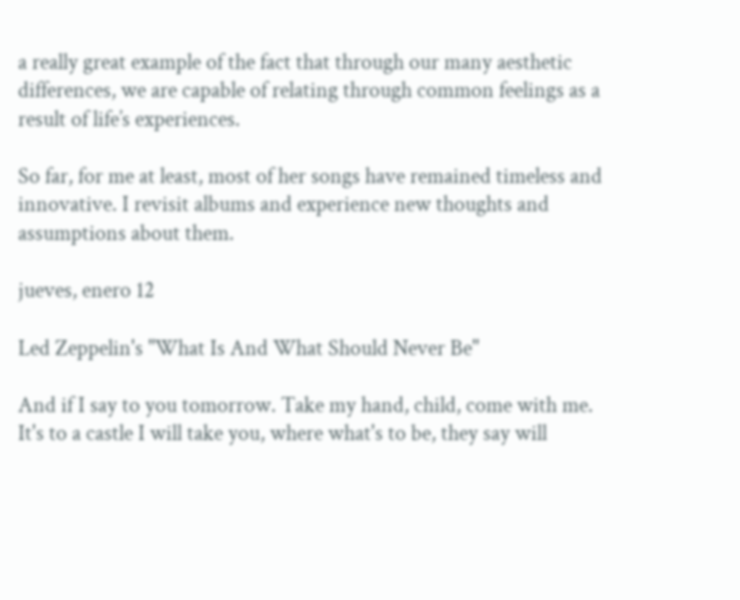a really great example of the fact that through our many aesthetic differences, we are capable of relating through common feelings as a result of life’s experiences.

So far, for me at least, most of her songs have remained timeless and innovative. I revisit albums and experience new thoughts and assumptions about them.

jueves, enero 12

Led Zeppelin's "What Is And What Should Never Be"

And if I say to you tomorrow. Take my hand, child, come with me.
It's to a castle I will take you, where what's to be, they say will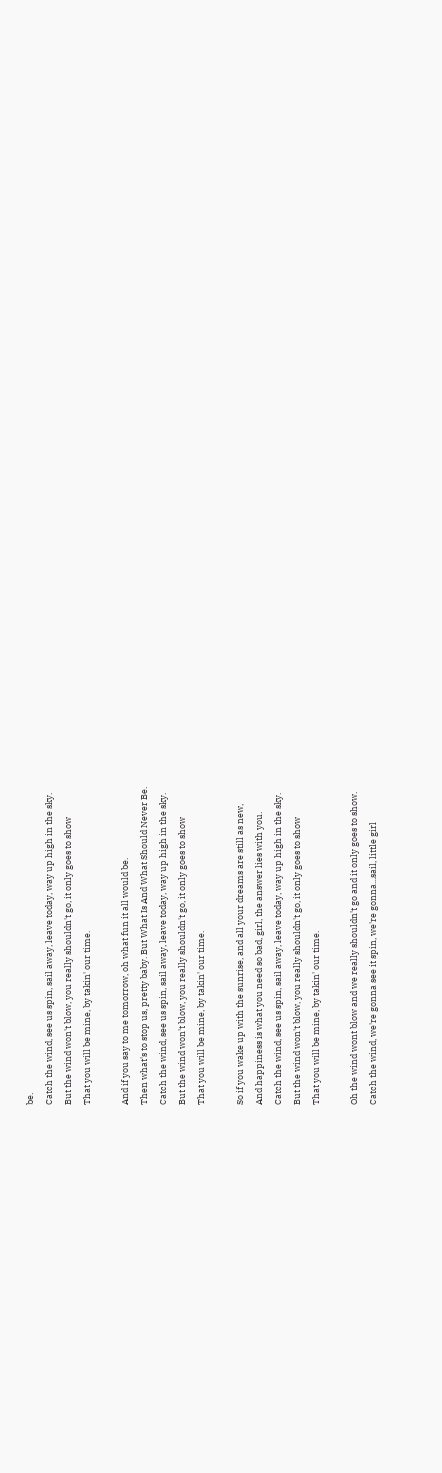be.
Catch the wind, see us spin, sail away, leave today, way up high in the sky.
But the wind won't blow, you really shouldn't go, it only goes to show
That you will be mine, by takin' our time.

And if you say to me tomorrow, oh what fun it all would be.
Then what's to stop us, pretty baby. But What Is And What Should Never Be.
Catch the wind, see us spin, sail away, leave today, way up high in the sky.
But the wind won't blow, you really shouldn't go, it only goes to show
That you will be mine, by takin' our time.

So if you wake up with the sunrise, and all your dreams are still as new,
And happiness is what you need so bad, girl, the answer lies with you.
Catch the wind, see us spin, sail away, leave today, way up high in the sky.
But the wind won't blow, you really shouldn't go, it only goes to show
That you will be mine, by takin' our time.

Oh the wind wont blow and we really shouldn't go and it only goes to show.
Catch the wind, we're gonna see it spin, we're gonna...sail, little girl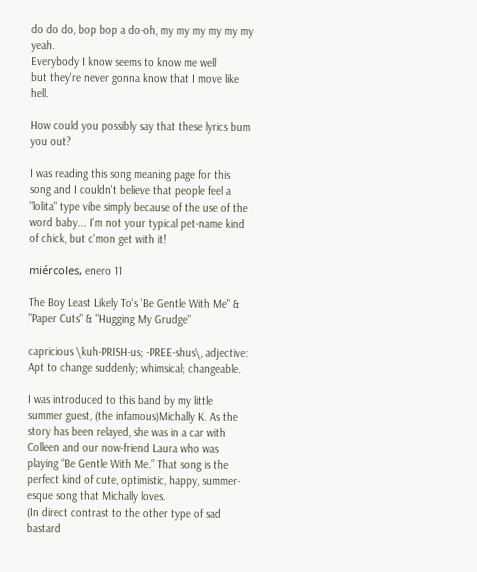do do do, bop bop a do-oh, my my my my my my yeah.
Everybody I know seems to know me well
but they're never gonna know that I move like hell.

How could you possibly say that these lyrics bum you out?

I was reading this song meaning page for this song and I couldn't believe that people feel a "lolita" type vibe simply because of the use of the word baby... I'm not your typical pet-name kind of chick, but c'mon get with it!

miércoles, enero 11

The Boy Least Likely To's 'Be Gentle With Me" & "Paper Cuts" & "Hugging My Grudge"

capricious \kuh-PRISH-us; -PREE-shus\, adjective:
Apt to change suddenly; whimsical; changeable.

I was introduced to this band by my little summer guest, (the infamous)Michally K. As the story has been relayed, she was in a car with Colleen and our now-friend Laura who was playing “Be Gentle With Me.” That song is the perfect kind of cute, optimistic, happy, summer-esque song that Michally loves.
(In direct contrast to the other type of sad bastard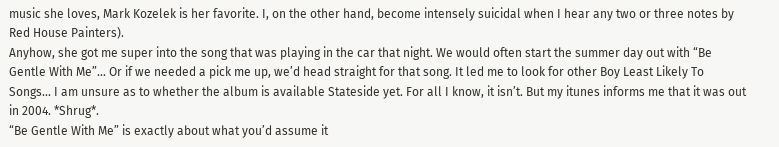music she loves, Mark Kozelek is her favorite. I, on the other hand, become intensely suicidal when I hear any two or three notes by Red House Painters).
Anyhow, she got me super into the song that was playing in the car that night. We would often start the summer day out with “Be Gentle With Me”... Or if we needed a pick me up, we’d head straight for that song. It led me to look for other Boy Least Likely To Songs... I am unsure as to whether the album is available Stateside yet. For all I know, it isn’t. But my itunes informs me that it was out in 2004. *Shrug*.
“Be Gentle With Me” is exactly about what you’d assume it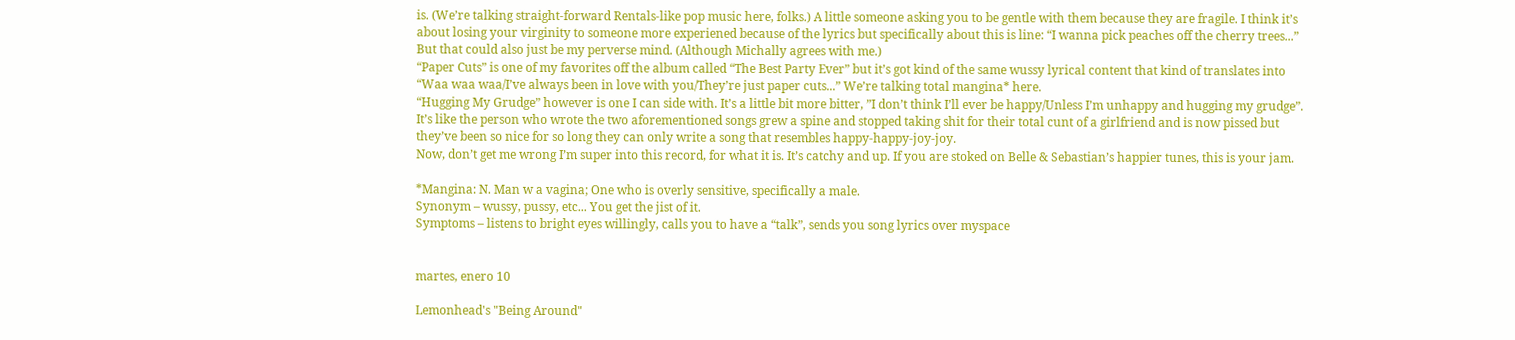is. (We’re talking straight-forward Rentals-like pop music here, folks.) A little someone asking you to be gentle with them because they are fragile. I think it’s about losing your virginity to someone more experiened because of the lyrics but specifically about this is line: “I wanna pick peaches off the cherry trees...” But that could also just be my perverse mind. (Although Michally agrees with me.)
“Paper Cuts” is one of my favorites off the album called “The Best Party Ever” but it’s got kind of the same wussy lyrical content that kind of translates into “Waa waa waa/I’ve always been in love with you/They’re just paper cuts...” We’re talking total mangina* here.
“Hugging My Grudge” however is one I can side with. It’s a little bit more bitter, ”I don’t think I’ll ever be happy/Unless I’m unhappy and hugging my grudge”. It’s like the person who wrote the two aforementioned songs grew a spine and stopped taking shit for their total cunt of a girlfriend and is now pissed but they’ve been so nice for so long they can only write a song that resembles happy-happy-joy-joy.
Now, don’t get me wrong I’m super into this record, for what it is. It’s catchy and up. If you are stoked on Belle & Sebastian’s happier tunes, this is your jam.

*Mangina: N. Man w a vagina; One who is overly sensitive, specifically a male.
Synonym – wussy, pussy, etc... You get the jist of it.
Symptoms – listens to bright eyes willingly, calls you to have a “talk”, sends you song lyrics over myspace


martes, enero 10

Lemonhead's "Being Around"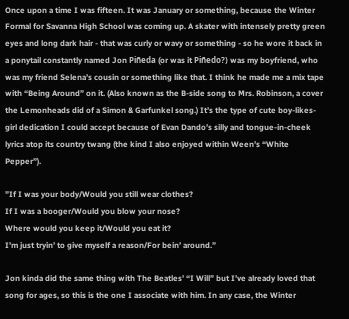Once upon a time I was fifteen. It was January or something, because the Winter Formal for Savanna High School was coming up. A skater with intensely pretty green eyes and long dark hair - that was curly or wavy or something - so he wore it back in a ponytail constantly named Jon Piñeda (or was it Piñedo?) was my boyfriend, who was my friend Selena’s cousin or something like that. I think he made me a mix tape with “Being Around” on it. (Also known as the B-side song to Mrs. Robinson, a cover the Lemonheads did of a Simon & Garfunkel song.) It’s the type of cute boy-likes-girl dedication I could accept because of Evan Dando’s silly and tongue-in-cheek lyrics atop its country twang (the kind I also enjoyed within Ween’s “White Pepper”).

”If I was your body/Would you still wear clothes?
If I was a booger/Would you blow your nose?
Where would you keep it/Would you eat it?
I’m just tryin’ to give myself a reason/For bein’ around.”

Jon kinda did the same thing with The Beatles’ “I Will” but I’ve already loved that song for ages, so this is the one I associate with him. In any case, the Winter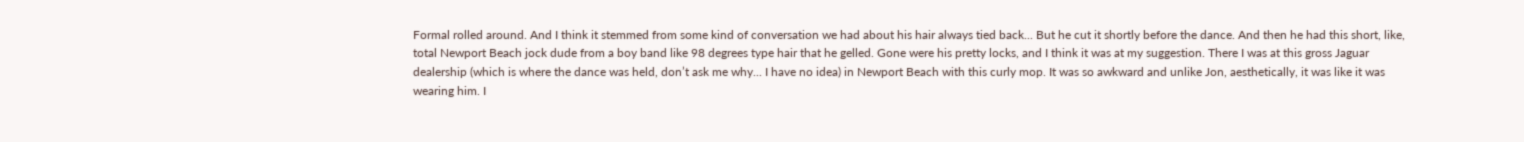Formal rolled around. And I think it stemmed from some kind of conversation we had about his hair always tied back... But he cut it shortly before the dance. And then he had this short, like, total Newport Beach jock dude from a boy band like 98 degrees type hair that he gelled. Gone were his pretty locks, and I think it was at my suggestion. There I was at this gross Jaguar dealership (which is where the dance was held, don’t ask me why... I have no idea) in Newport Beach with this curly mop. It was so awkward and unlike Jon, aesthetically, it was like it was wearing him. I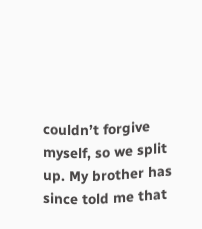couldn’t forgive myself, so we split up. My brother has since told me that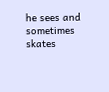he sees and sometimes skates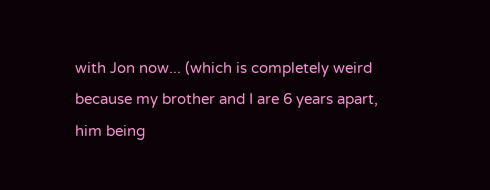with Jon now... (which is completely weird because my brother and I are 6 years apart, him being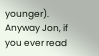younger). Anyway Jon, if you ever read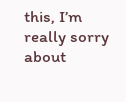this, I’m really sorry about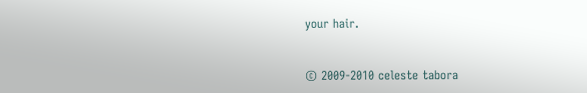your hair.


© 2009-2010 celeste tabora